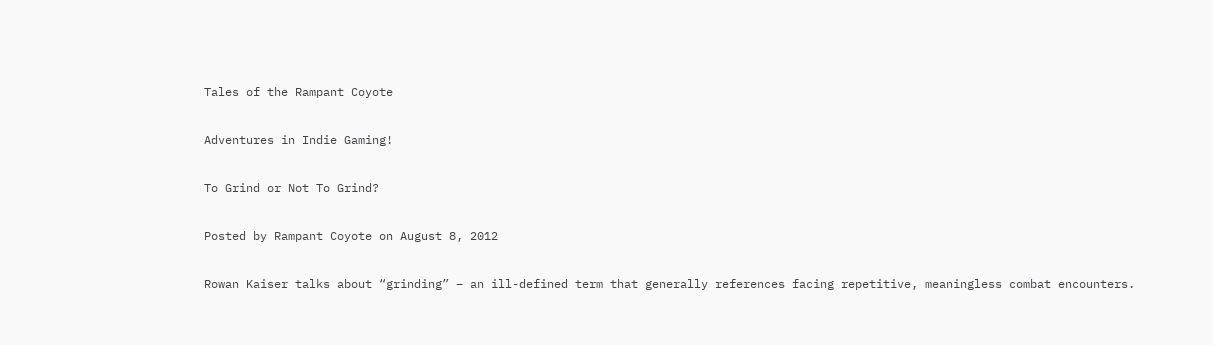Tales of the Rampant Coyote

Adventures in Indie Gaming!

To Grind or Not To Grind?

Posted by Rampant Coyote on August 8, 2012

Rowan Kaiser talks about “grinding” – an ill-defined term that generally references facing repetitive, meaningless combat encounters.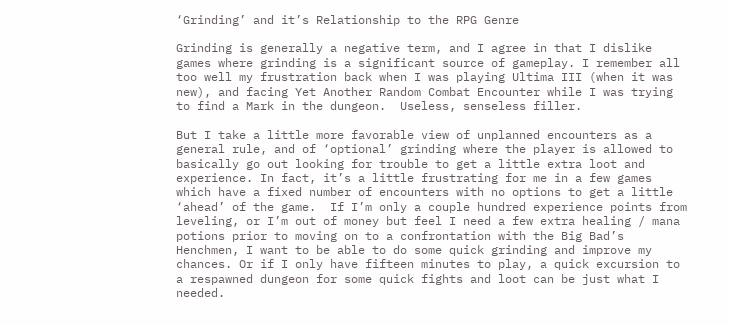‘Grinding’ and it’s Relationship to the RPG Genre

Grinding is generally a negative term, and I agree in that I dislike games where grinding is a significant source of gameplay. I remember all too well my frustration back when I was playing Ultima III (when it was new), and facing Yet Another Random Combat Encounter while I was trying to find a Mark in the dungeon.  Useless, senseless filler.

But I take a little more favorable view of unplanned encounters as a general rule, and of ‘optional’ grinding where the player is allowed to basically go out looking for trouble to get a little extra loot and experience. In fact, it’s a little frustrating for me in a few games which have a fixed number of encounters with no options to get a little ‘ahead’ of the game.  If I’m only a couple hundred experience points from leveling, or I’m out of money but feel I need a few extra healing / mana potions prior to moving on to a confrontation with the Big Bad’s Henchmen, I want to be able to do some quick grinding and improve my chances. Or if I only have fifteen minutes to play, a quick excursion to a respawned dungeon for some quick fights and loot can be just what I needed.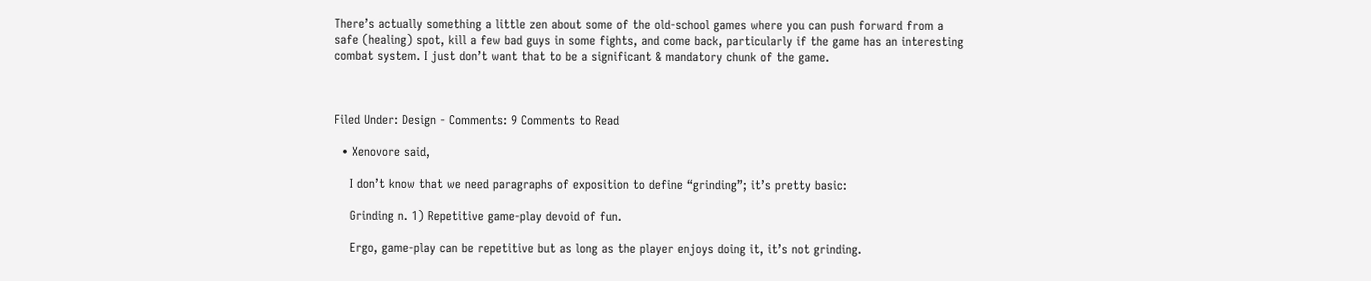There’s actually something a little zen about some of the old-school games where you can push forward from a safe (healing) spot, kill a few bad guys in some fights, and come back, particularly if the game has an interesting combat system. I just don’t want that to be a significant & mandatory chunk of the game.



Filed Under: Design - Comments: 9 Comments to Read

  • Xenovore said,

    I don’t know that we need paragraphs of exposition to define “grinding”; it’s pretty basic:

    Grinding n. 1) Repetitive game-play devoid of fun.

    Ergo, game-play can be repetitive but as long as the player enjoys doing it, it’s not grinding.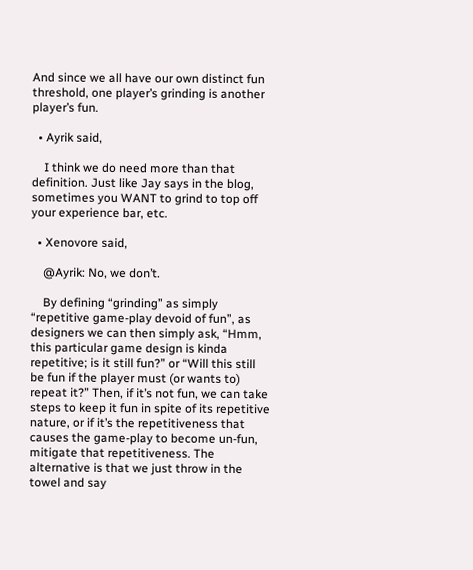And since we all have our own distinct fun threshold, one player’s grinding is another player’s fun.

  • Ayrik said,

    I think we do need more than that definition. Just like Jay says in the blog, sometimes you WANT to grind to top off your experience bar, etc.

  • Xenovore said,

    @Ayrik: No, we don’t.

    By defining “grinding” as simply “repetitive game-play devoid of fun”, as designers we can then simply ask, “Hmm, this particular game design is kinda repetitive; is it still fun?” or “Will this still be fun if the player must (or wants to) repeat it?” Then, if it’s not fun, we can take steps to keep it fun in spite of its repetitive nature, or if it’s the repetitiveness that causes the game-play to become un-fun, mitigate that repetitiveness. The alternative is that we just throw in the towel and say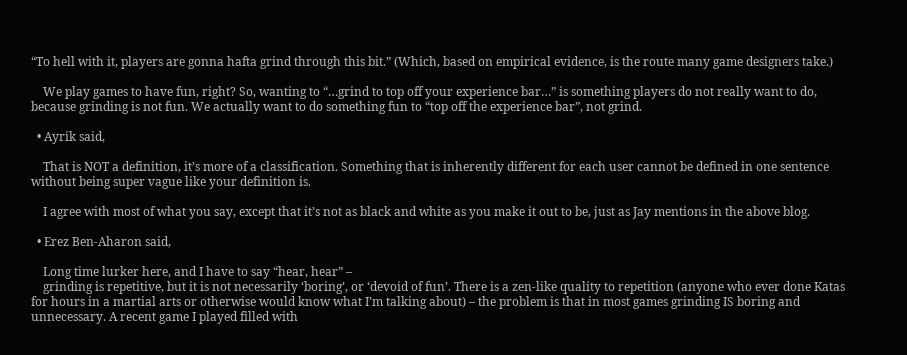“To hell with it, players are gonna hafta grind through this bit.” (Which, based on empirical evidence, is the route many game designers take.)

    We play games to have fun, right? So, wanting to “…grind to top off your experience bar…” is something players do not really want to do, because grinding is not fun. We actually want to do something fun to “top off the experience bar”, not grind.

  • Ayrik said,

    That is NOT a definition, it’s more of a classification. Something that is inherently different for each user cannot be defined in one sentence without being super vague like your definition is.

    I agree with most of what you say, except that it’s not as black and white as you make it out to be, just as Jay mentions in the above blog.

  • Erez Ben-Aharon said,

    Long time lurker here, and I have to say “hear, hear” –
    grinding is repetitive, but it is not necessarily ‘boring’, or ‘devoid of fun’. There is a zen-like quality to repetition (anyone who ever done Katas for hours in a martial arts or otherwise would know what I’m talking about) – the problem is that in most games grinding IS boring and unnecessary. A recent game I played filled with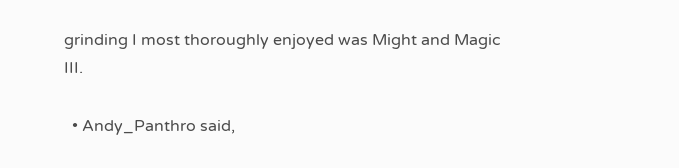grinding I most thoroughly enjoyed was Might and Magic III.

  • Andy_Panthro said,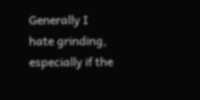Generally I hate grinding, especially if the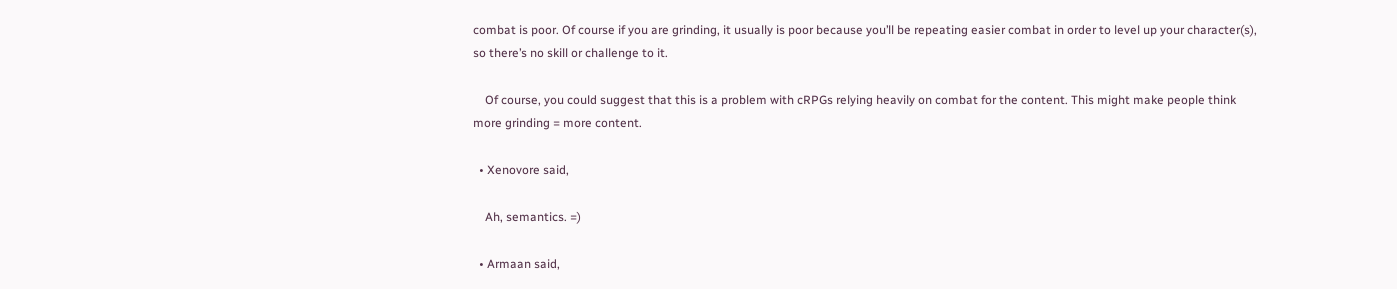combat is poor. Of course if you are grinding, it usually is poor because you’ll be repeating easier combat in order to level up your character(s), so there’s no skill or challenge to it.

    Of course, you could suggest that this is a problem with cRPGs relying heavily on combat for the content. This might make people think more grinding = more content.

  • Xenovore said,

    Ah, semantics. =)

  • Armaan said,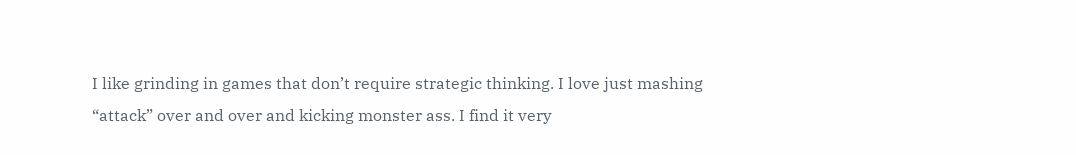I like grinding in games that don’t require strategic thinking. I love just mashing “attack” over and over and kicking monster ass. I find it very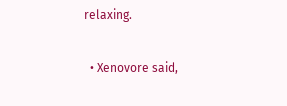relaxing.

  • Xenovore said,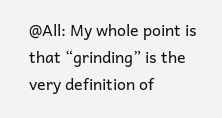@All: My whole point is that “grinding” is the very definition of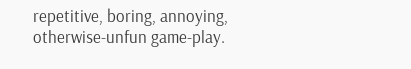repetitive, boring, annoying, otherwise-unfun game-play.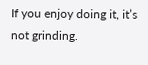If you enjoy doing it, it’s not grinding.